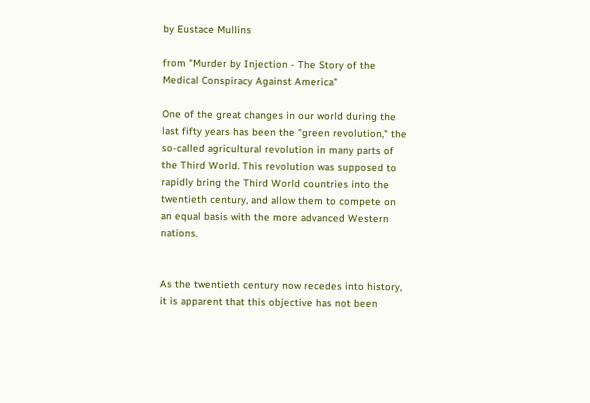by Eustace Mullins

from "Murder by Injection - The Story of the Medical Conspiracy Against America"

One of the great changes in our world during the last fifty years has been the "green revolution," the so-called agricultural revolution in many parts of the Third World. This revolution was supposed to rapidly bring the Third World countries into the twentieth century, and allow them to compete on an equal basis with the more advanced Western nations.


As the twentieth century now recedes into history, it is apparent that this objective has not been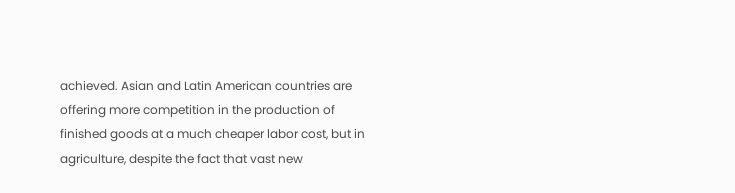achieved. Asian and Latin American countries are offering more competition in the production of finished goods at a much cheaper labor cost, but in agriculture, despite the fact that vast new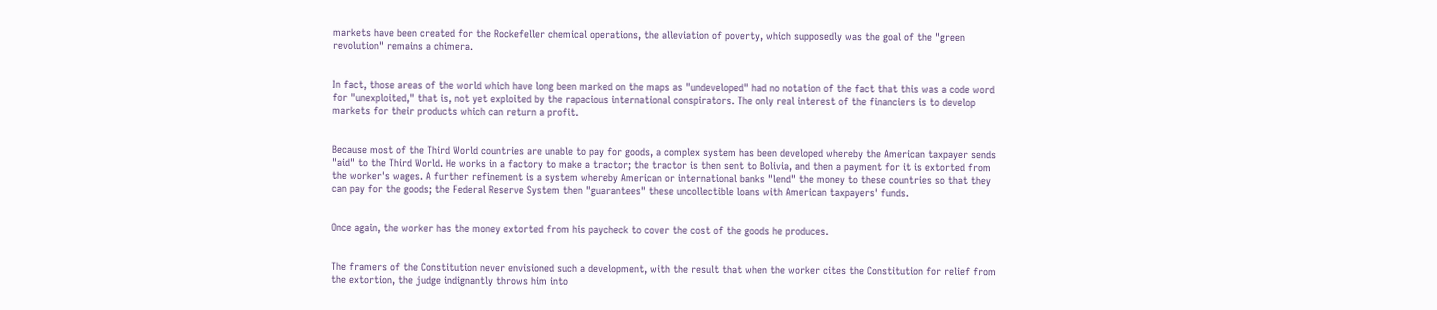markets have been created for the Rockefeller chemical operations, the alleviation of poverty, which supposedly was the goal of the "green revolution" remains a chimera.


In fact, those areas of the world which have long been marked on the maps as "undeveloped" had no notation of the fact that this was a code word for "unexploited," that is, not yet exploited by the rapacious international conspirators. The only real interest of the financiers is to develop markets for their products which can return a profit.


Because most of the Third World countries are unable to pay for goods, a complex system has been developed whereby the American taxpayer sends "aid" to the Third World. He works in a factory to make a tractor; the tractor is then sent to Bolivia, and then a payment for it is extorted from the worker's wages. A further refinement is a system whereby American or international banks "lend" the money to these countries so that they can pay for the goods; the Federal Reserve System then "guarantees" these uncollectible loans with American taxpayers' funds.


Once again, the worker has the money extorted from his paycheck to cover the cost of the goods he produces.


The framers of the Constitution never envisioned such a development, with the result that when the worker cites the Constitution for relief from the extortion, the judge indignantly throws him into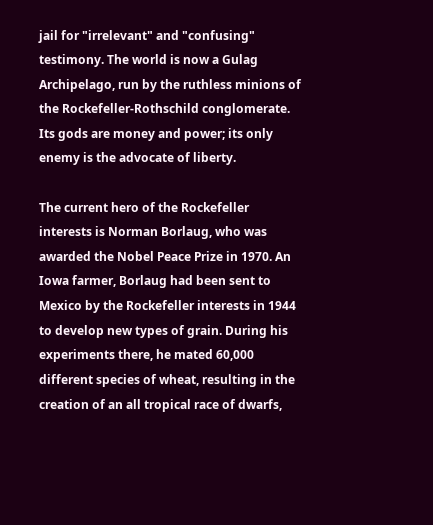jail for "irrelevant" and "confusing" testimony. The world is now a Gulag Archipelago, run by the ruthless minions of the Rockefeller-Rothschild conglomerate. Its gods are money and power; its only enemy is the advocate of liberty.

The current hero of the Rockefeller interests is Norman Borlaug, who was awarded the Nobel Peace Prize in 1970. An Iowa farmer, Borlaug had been sent to Mexico by the Rockefeller interests in 1944 to develop new types of grain. During his experiments there, he mated 60,000 different species of wheat, resulting in the creation of an all tropical race of dwarfs,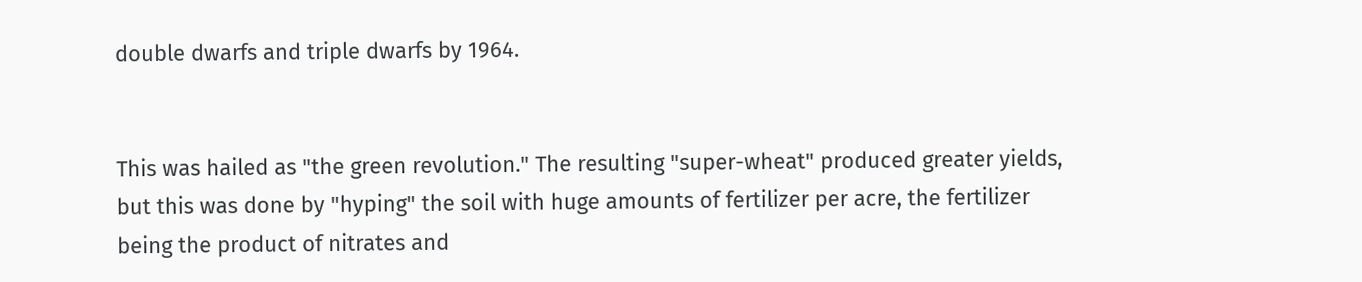double dwarfs and triple dwarfs by 1964.


This was hailed as "the green revolution." The resulting "super-wheat" produced greater yields, but this was done by "hyping" the soil with huge amounts of fertilizer per acre, the fertilizer being the product of nitrates and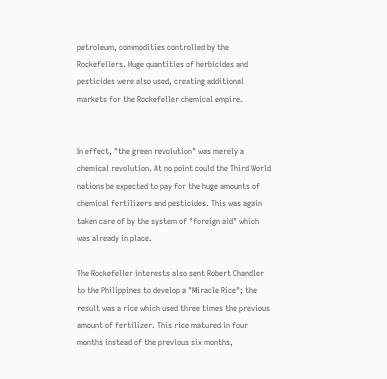petroleum, commodities controlled by the Rockefellers. Huge quantities of herbicides and pesticides were also used, creating additional markets for the Rockefeller chemical empire.


In effect, "the green revolution" was merely a chemical revolution. At no point could the Third World nations be expected to pay for the huge amounts of chemical fertilizers and pesticides. This was again taken care of by the system of "foreign aid" which was already in place.

The Rockefeller interests also sent Robert Chandler to the Philippines to develop a "Miracle Rice"; the result was a rice which used three times the previous amount of fertilizer. This rice matured in four months instead of the previous six months,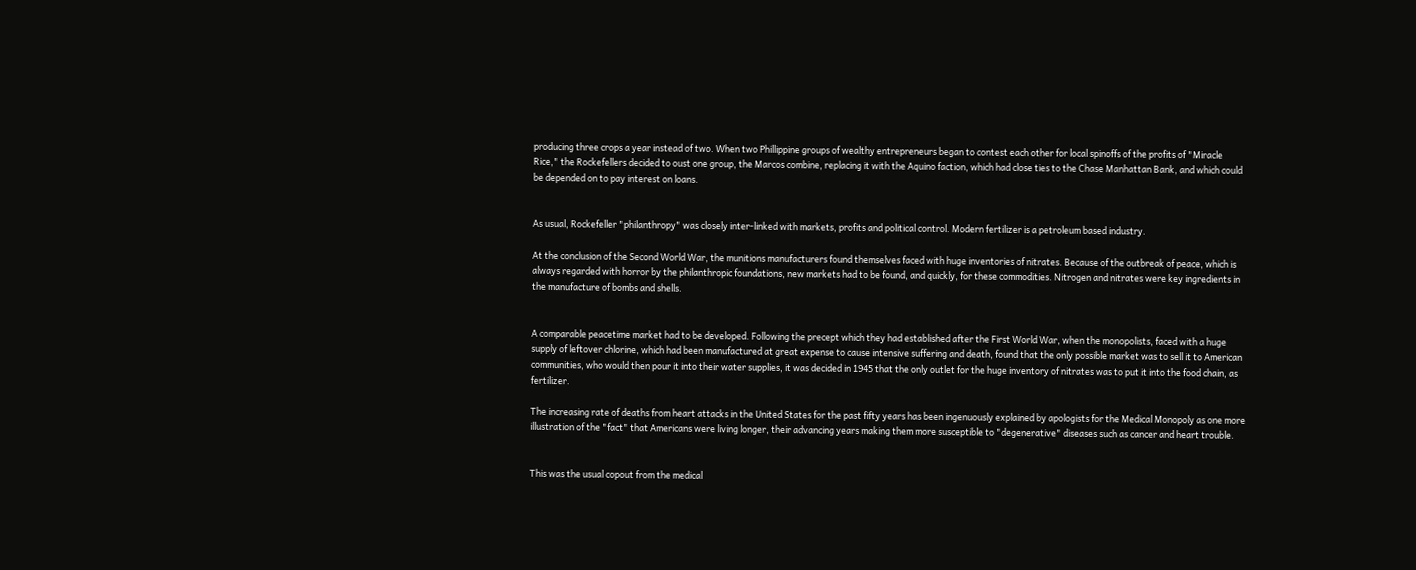producing three crops a year instead of two. When two Phillippine groups of wealthy entrepreneurs began to contest each other for local spinoffs of the profits of "Miracle Rice," the Rockefellers decided to oust one group, the Marcos combine, replacing it with the Aquino faction, which had close ties to the Chase Manhattan Bank, and which could be depended on to pay interest on loans.


As usual, Rockefeller "philanthropy" was closely inter-linked with markets, profits and political control. Modern fertilizer is a petroleum based industry.

At the conclusion of the Second World War, the munitions manufacturers found themselves faced with huge inventories of nitrates. Because of the outbreak of peace, which is always regarded with horror by the philanthropic foundations, new markets had to be found, and quickly, for these commodities. Nitrogen and nitrates were key ingredients in the manufacture of bombs and shells.


A comparable peacetime market had to be developed. Following the precept which they had established after the First World War, when the monopolists, faced with a huge supply of leftover chlorine, which had been manufactured at great expense to cause intensive suffering and death, found that the only possible market was to sell it to American communities, who would then pour it into their water supplies, it was decided in 1945 that the only outlet for the huge inventory of nitrates was to put it into the food chain, as fertilizer.

The increasing rate of deaths from heart attacks in the United States for the past fifty years has been ingenuously explained by apologists for the Medical Monopoly as one more illustration of the "fact" that Americans were living longer, their advancing years making them more susceptible to "degenerative" diseases such as cancer and heart trouble.


This was the usual copout from the medical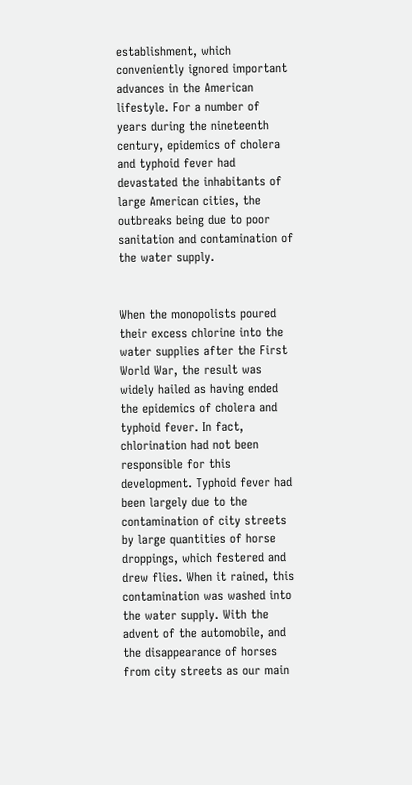establishment, which conveniently ignored important advances in the American lifestyle. For a number of years during the nineteenth century, epidemics of cholera and typhoid fever had devastated the inhabitants of large American cities, the outbreaks being due to poor sanitation and contamination of the water supply.


When the monopolists poured their excess chlorine into the water supplies after the First World War, the result was widely hailed as having ended the epidemics of cholera and typhoid fever. In fact, chlorination had not been responsible for this development. Typhoid fever had been largely due to the contamination of city streets by large quantities of horse droppings, which festered and drew flies. When it rained, this contamination was washed into the water supply. With the advent of the automobile, and the disappearance of horses from city streets as our main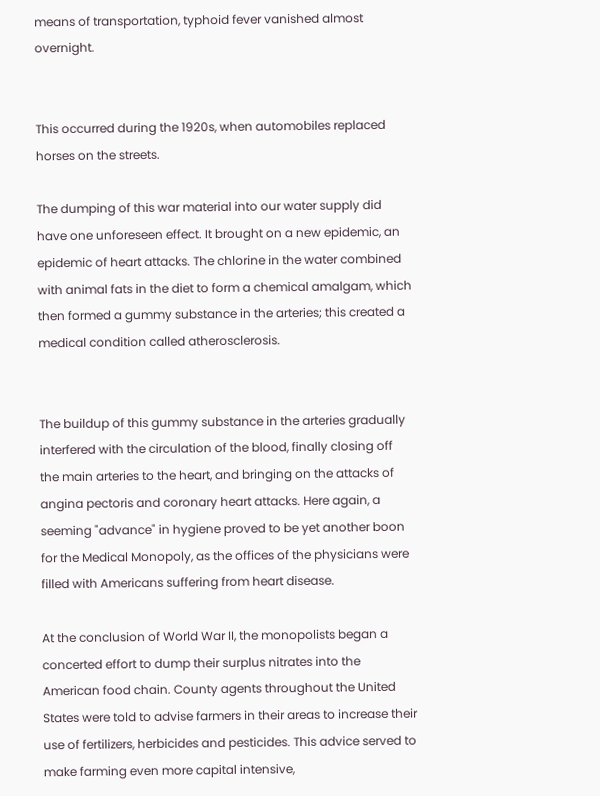means of transportation, typhoid fever vanished almost overnight.


This occurred during the 1920s, when automobiles replaced horses on the streets.

The dumping of this war material into our water supply did have one unforeseen effect. It brought on a new epidemic, an epidemic of heart attacks. The chlorine in the water combined with animal fats in the diet to form a chemical amalgam, which then formed a gummy substance in the arteries; this created a medical condition called atherosclerosis.


The buildup of this gummy substance in the arteries gradually interfered with the circulation of the blood, finally closing off the main arteries to the heart, and bringing on the attacks of angina pectoris and coronary heart attacks. Here again, a seeming "advance" in hygiene proved to be yet another boon for the Medical Monopoly, as the offices of the physicians were filled with Americans suffering from heart disease.

At the conclusion of World War II, the monopolists began a concerted effort to dump their surplus nitrates into the American food chain. County agents throughout the United States were told to advise farmers in their areas to increase their use of fertilizers, herbicides and pesticides. This advice served to make farming even more capital intensive,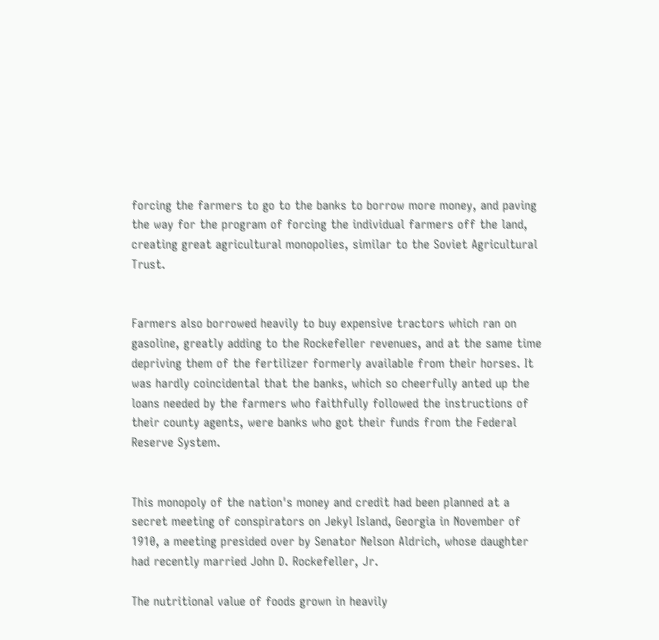forcing the farmers to go to the banks to borrow more money, and paving the way for the program of forcing the individual farmers off the land, creating great agricultural monopolies, similar to the Soviet Agricultural Trust.


Farmers also borrowed heavily to buy expensive tractors which ran on gasoline, greatly adding to the Rockefeller revenues, and at the same time depriving them of the fertilizer formerly available from their horses. It was hardly coincidental that the banks, which so cheerfully anted up the loans needed by the farmers who faithfully followed the instructions of their county agents, were banks who got their funds from the Federal Reserve System.


This monopoly of the nation's money and credit had been planned at a secret meeting of conspirators on Jekyl Island, Georgia in November of 1910, a meeting presided over by Senator Nelson Aldrich, whose daughter had recently married John D. Rockefeller, Jr.

The nutritional value of foods grown in heavily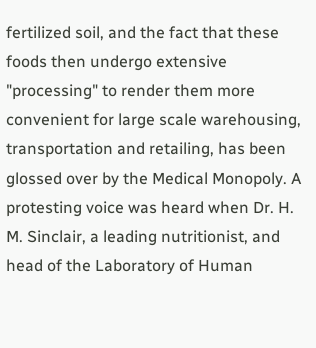fertilized soil, and the fact that these foods then undergo extensive "processing" to render them more convenient for large scale warehousing, transportation and retailing, has been glossed over by the Medical Monopoly. A protesting voice was heard when Dr. H. M. Sinclair, a leading nutritionist, and head of the Laboratory of Human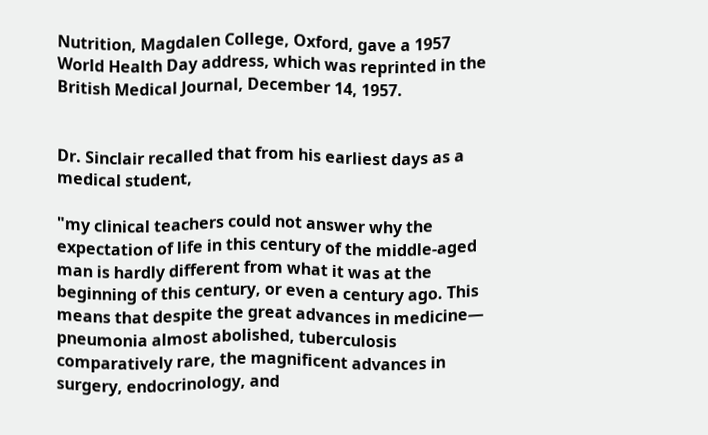Nutrition, Magdalen College, Oxford, gave a 1957 World Health Day address, which was reprinted in the British Medical Journal, December 14, 1957.


Dr. Sinclair recalled that from his earliest days as a medical student,

"my clinical teachers could not answer why the expectation of life in this century of the middle-aged man is hardly different from what it was at the beginning of this century, or even a century ago. This means that despite the great advances in medicine— pneumonia almost abolished, tuberculosis comparatively rare, the magnificent advances in surgery, endocrinology, and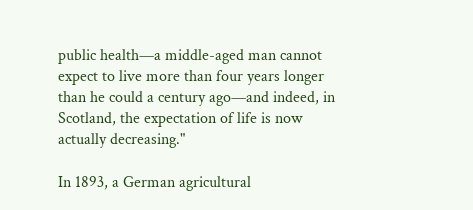public health—a middle-aged man cannot expect to live more than four years longer than he could a century ago—and indeed, in Scotland, the expectation of life is now actually decreasing."

In 1893, a German agricultural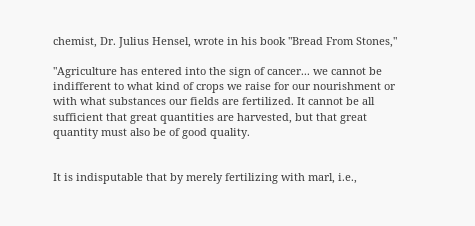chemist, Dr. Julius Hensel, wrote in his book "Bread From Stones,"

"Agriculture has entered into the sign of cancer... we cannot be indifferent to what kind of crops we raise for our nourishment or with what substances our fields are fertilized. It cannot be all sufficient that great quantities are harvested, but that great quantity must also be of good quality.


It is indisputable that by merely fertilizing with marl, i.e.,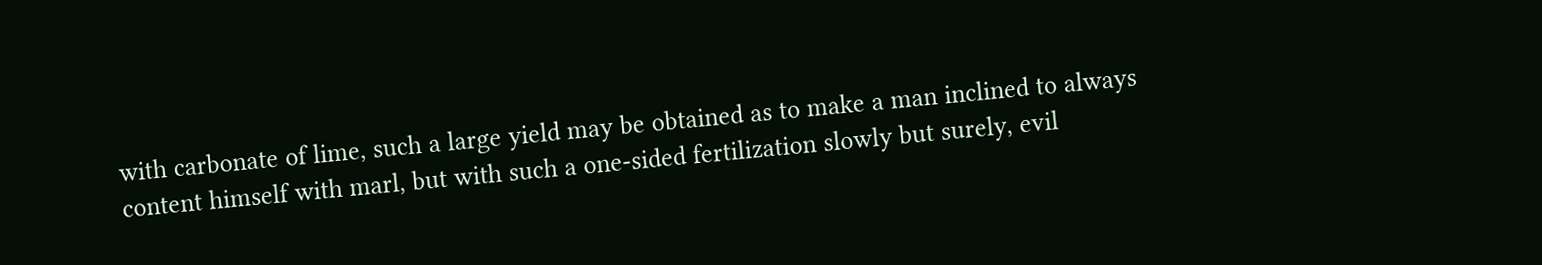with carbonate of lime, such a large yield may be obtained as to make a man inclined to always content himself with marl, but with such a one-sided fertilization slowly but surely, evil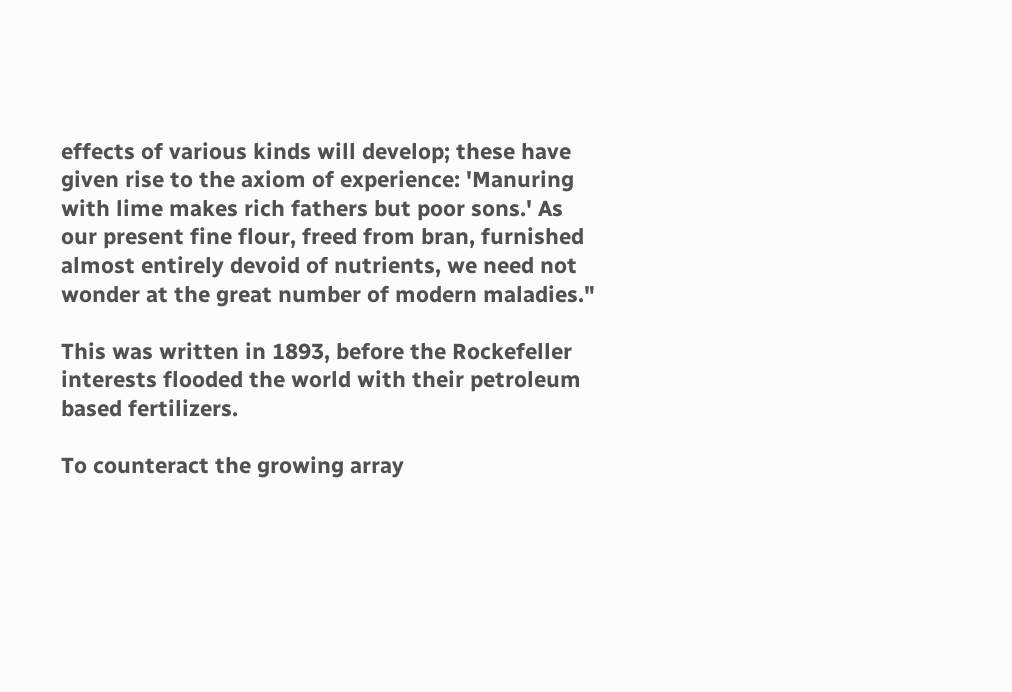effects of various kinds will develop; these have given rise to the axiom of experience: 'Manuring with lime makes rich fathers but poor sons.' As our present fine flour, freed from bran, furnished almost entirely devoid of nutrients, we need not wonder at the great number of modern maladies."

This was written in 1893, before the Rockefeller interests flooded the world with their petroleum based fertilizers.

To counteract the growing array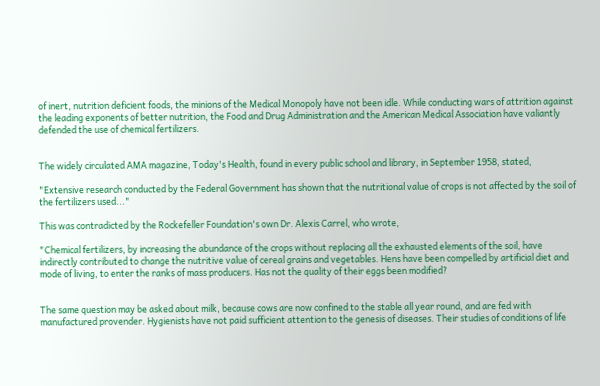of inert, nutrition deficient foods, the minions of the Medical Monopoly have not been idle. While conducting wars of attrition against the leading exponents of better nutrition, the Food and Drug Administration and the American Medical Association have valiantly defended the use of chemical fertilizers.


The widely circulated AMA magazine, Today's Health, found in every public school and library, in September 1958, stated,

"Extensive research conducted by the Federal Government has shown that the nutritional value of crops is not affected by the soil of the fertilizers used..."

This was contradicted by the Rockefeller Foundation's own Dr. Alexis Carrel, who wrote,

"Chemical fertilizers, by increasing the abundance of the crops without replacing all the exhausted elements of the soil, have indirectly contributed to change the nutritive value of cereal grains and vegetables. Hens have been compelled by artificial diet and mode of living, to enter the ranks of mass producers. Has not the quality of their eggs been modified?


The same question may be asked about milk, because cows are now confined to the stable all year round, and are fed with manufactured provender. Hygienists have not paid sufficient attention to the genesis of diseases. Their studies of conditions of life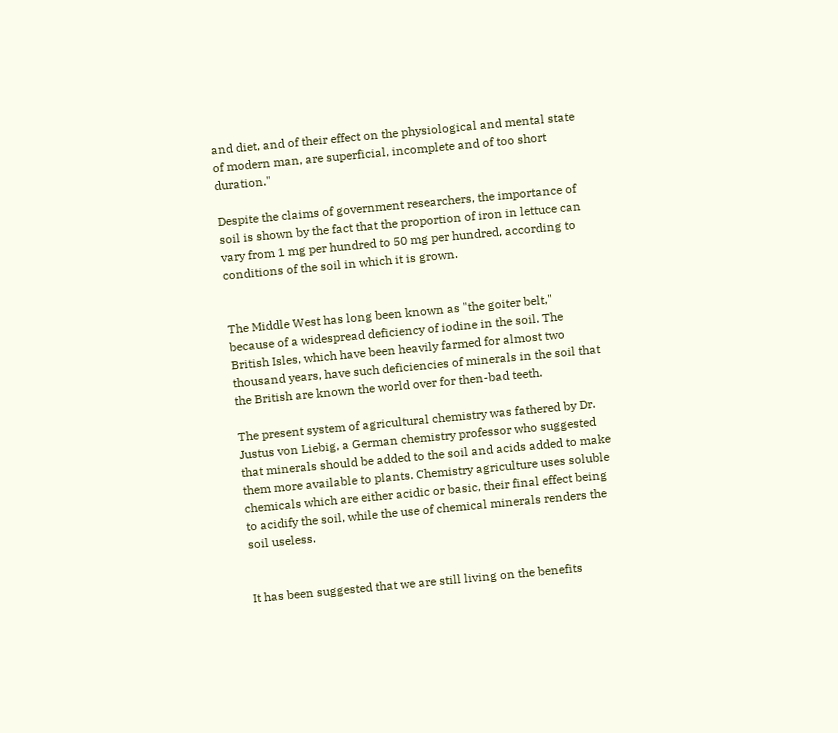and diet, and of their effect on the physiological and mental state of modern man, are superficial, incomplete and of too short duration."

Despite the claims of government researchers, the importance of soil is shown by the fact that the proportion of iron in lettuce can vary from 1 mg per hundred to 50 mg per hundred, according to conditions of the soil in which it is grown.


The Middle West has long been known as "the goiter belt," because of a widespread deficiency of iodine in the soil. The British Isles, which have been heavily farmed for almost two thousand years, have such deficiencies of minerals in the soil that the British are known the world over for then-bad teeth.

The present system of agricultural chemistry was fathered by Dr. Justus von Liebig, a German chemistry professor who suggested that minerals should be added to the soil and acids added to make them more available to plants. Chemistry agriculture uses soluble chemicals which are either acidic or basic, their final effect being to acidify the soil, while the use of chemical minerals renders the soil useless.


It has been suggested that we are still living on the benefits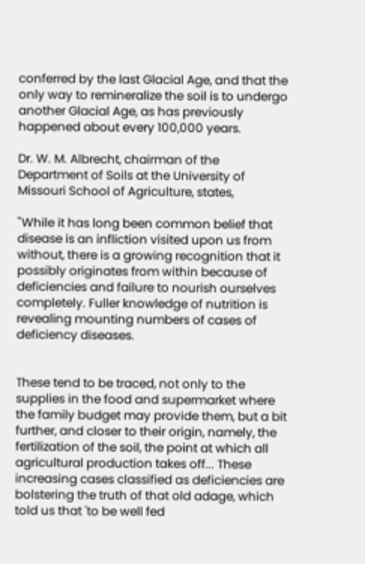conferred by the last Glacial Age, and that the only way to remineralize the soil is to undergo another Glacial Age, as has previously happened about every 100,000 years.

Dr. W. M. Albrecht, chairman of the Department of Soils at the University of Missouri School of Agriculture, states,

"While it has long been common belief that disease is an infliction visited upon us from without, there is a growing recognition that it possibly originates from within because of deficiencies and failure to nourish ourselves completely. Fuller knowledge of nutrition is revealing mounting numbers of cases of deficiency diseases.


These tend to be traced, not only to the supplies in the food and supermarket where the family budget may provide them, but a bit further, and closer to their origin, namely, the fertilization of the soil, the point at which all agricultural production takes off... These increasing cases classified as deficiencies are bolstering the truth of that old adage, which told us that 'to be well fed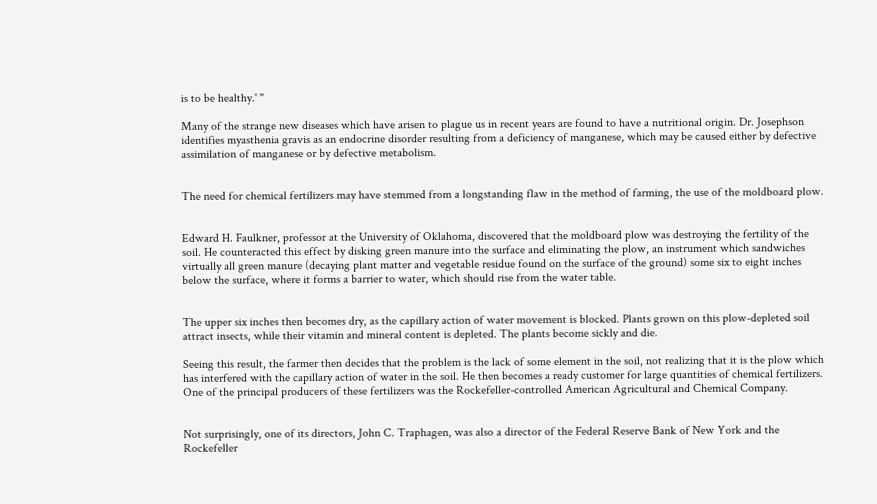is to be healthy.' "

Many of the strange new diseases which have arisen to plague us in recent years are found to have a nutritional origin. Dr. Josephson identifies myasthenia gravis as an endocrine disorder resulting from a deficiency of manganese, which may be caused either by defective assimilation of manganese or by defective metabolism.


The need for chemical fertilizers may have stemmed from a longstanding flaw in the method of farming, the use of the moldboard plow.


Edward H. Faulkner, professor at the University of Oklahoma, discovered that the moldboard plow was destroying the fertility of the soil. He counteracted this effect by disking green manure into the surface and eliminating the plow, an instrument which sandwiches virtually all green manure (decaying plant matter and vegetable residue found on the surface of the ground) some six to eight inches below the surface, where it forms a barrier to water, which should rise from the water table.


The upper six inches then becomes dry, as the capillary action of water movement is blocked. Plants grown on this plow-depleted soil attract insects, while their vitamin and mineral content is depleted. The plants become sickly and die.

Seeing this result, the farmer then decides that the problem is the lack of some element in the soil, not realizing that it is the plow which has interfered with the capillary action of water in the soil. He then becomes a ready customer for large quantities of chemical fertilizers. One of the principal producers of these fertilizers was the Rockefeller-controlled American Agricultural and Chemical Company.


Not surprisingly, one of its directors, John C. Traphagen, was also a director of the Federal Reserve Bank of New York and the Rockefeller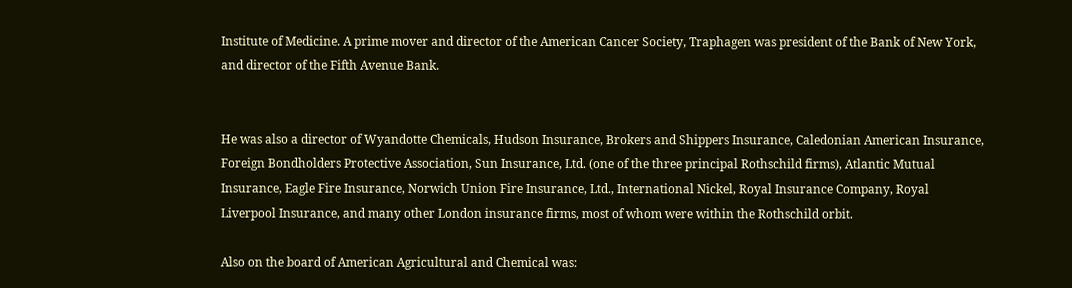Institute of Medicine. A prime mover and director of the American Cancer Society, Traphagen was president of the Bank of New York, and director of the Fifth Avenue Bank.


He was also a director of Wyandotte Chemicals, Hudson Insurance, Brokers and Shippers Insurance, Caledonian American Insurance, Foreign Bondholders Protective Association, Sun Insurance, Ltd. (one of the three principal Rothschild firms), Atlantic Mutual Insurance, Eagle Fire Insurance, Norwich Union Fire Insurance, Ltd., International Nickel, Royal Insurance Company, Royal Liverpool Insurance, and many other London insurance firms, most of whom were within the Rothschild orbit.

Also on the board of American Agricultural and Chemical was: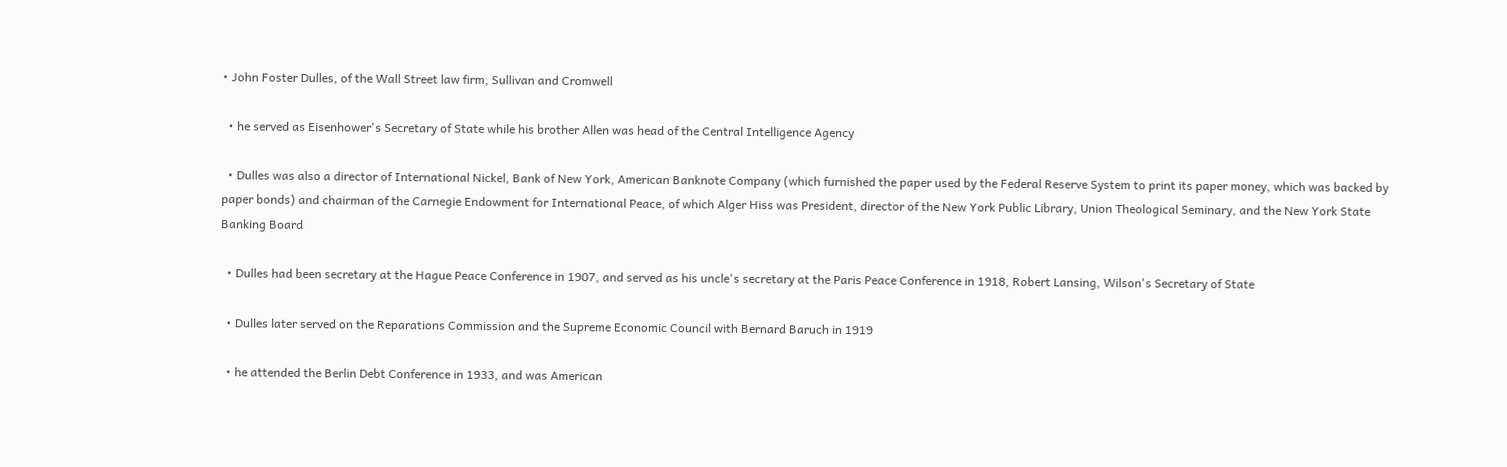• John Foster Dulles, of the Wall Street law firm, Sullivan and Cromwell

  • he served as Eisenhower's Secretary of State while his brother Allen was head of the Central Intelligence Agency

  • Dulles was also a director of International Nickel, Bank of New York, American Banknote Company (which furnished the paper used by the Federal Reserve System to print its paper money, which was backed by paper bonds) and chairman of the Carnegie Endowment for International Peace, of which Alger Hiss was President, director of the New York Public Library, Union Theological Seminary, and the New York State Banking Board

  • Dulles had been secretary at the Hague Peace Conference in 1907, and served as his uncle's secretary at the Paris Peace Conference in 1918, Robert Lansing, Wilson's Secretary of State

  • Dulles later served on the Reparations Commission and the Supreme Economic Council with Bernard Baruch in 1919

  • he attended the Berlin Debt Conference in 1933, and was American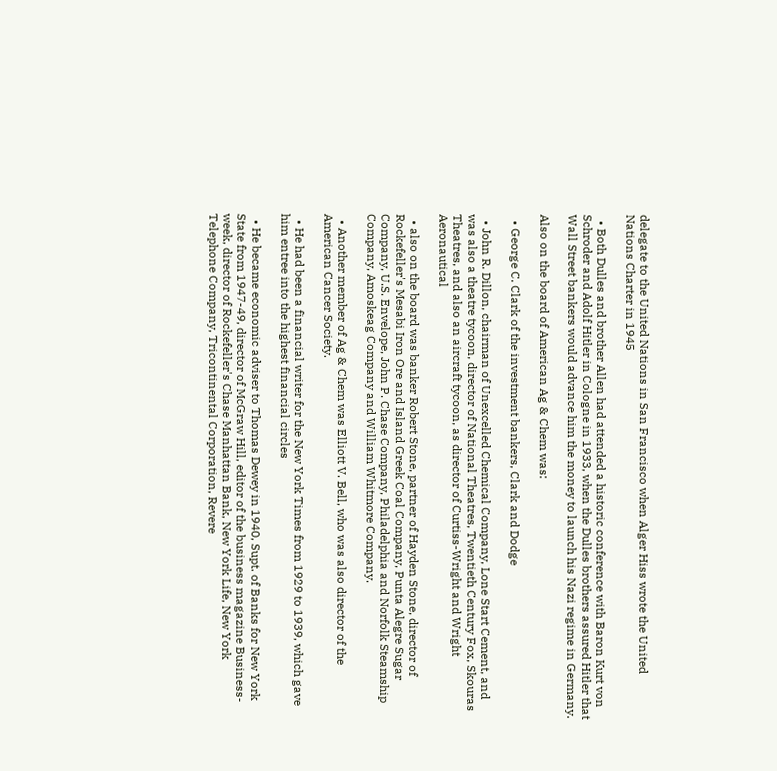delegate to the United Nations in San Francisco when Alger Hiss wrote the United Nations Charter in 1945

  • Both Dulles and brother Allen had attended a historic conference with Baron Kurt von Schroder and Adolf Hitler in Cologne in 1933, when the Dulles brothers assured Hitler that Wall Street bankers would advance him the money to launch his Nazi regime in Germany.

Also on the board of American Ag & Chem was:

  • George C. Clark of the investment bankers, Clark and Dodge

  • John R. Dillon, chairman of Unexcelled Chemical Company, Lone Start Cement, and was also a theatre tycoon, director of National Theatres, Twentieth Century Fox, Skouras Theatres, and also an aircraft tycoon, as director of Curtiss-Wright and Wright Aeronautical

  • also on the board was banker Robert Stone, partner of Hayden Stone, director of Rockefeller's Mesabi Iron Ore and Island Greek Coal Company, Punta Alegre Sugar Company, U.S. Envelope, John P. Chase Company, Philadelphia and Norfolk Steamship Company, Amoskeag Company and William Whitmore Company.

  • Another member of Ag & Chem was Elliott V. Bell, who was also director of the American Cancer Society.

  • He had been a financial writer for the New York Times from 1929 to 1939, which gave him entree into the highest financial circles

  • He became economic adviser to Thomas Dewey in 1940, Supt. of Banks for New York State from 1947-49, director of McGraw Hill, editor of the business magazine Business-week, director of Rockefeller's Chase Manhattan Bank, New York Life, New York Telephone Company, Tricontinental Corporation, Revere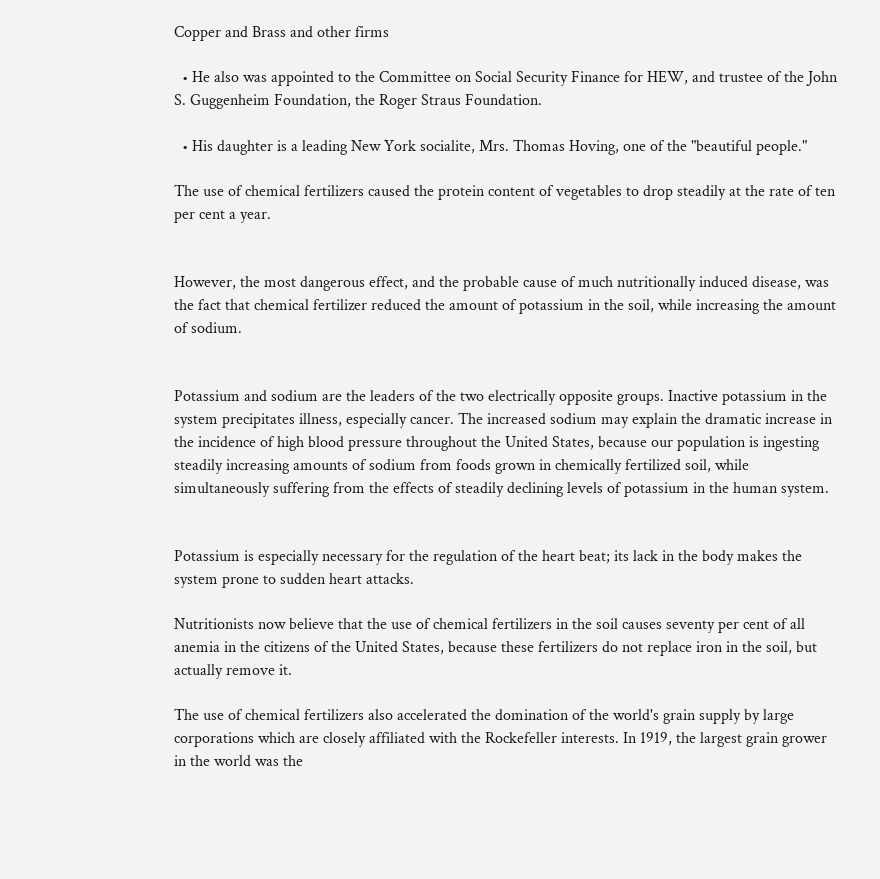Copper and Brass and other firms

  • He also was appointed to the Committee on Social Security Finance for HEW, and trustee of the John S. Guggenheim Foundation, the Roger Straus Foundation.

  • His daughter is a leading New York socialite, Mrs. Thomas Hoving, one of the "beautiful people."

The use of chemical fertilizers caused the protein content of vegetables to drop steadily at the rate of ten per cent a year.


However, the most dangerous effect, and the probable cause of much nutritionally induced disease, was the fact that chemical fertilizer reduced the amount of potassium in the soil, while increasing the amount of sodium.


Potassium and sodium are the leaders of the two electrically opposite groups. Inactive potassium in the system precipitates illness, especially cancer. The increased sodium may explain the dramatic increase in the incidence of high blood pressure throughout the United States, because our population is ingesting steadily increasing amounts of sodium from foods grown in chemically fertilized soil, while simultaneously suffering from the effects of steadily declining levels of potassium in the human system.


Potassium is especially necessary for the regulation of the heart beat; its lack in the body makes the system prone to sudden heart attacks.

Nutritionists now believe that the use of chemical fertilizers in the soil causes seventy per cent of all anemia in the citizens of the United States, because these fertilizers do not replace iron in the soil, but actually remove it.

The use of chemical fertilizers also accelerated the domination of the world's grain supply by large corporations which are closely affiliated with the Rockefeller interests. In 1919, the largest grain grower in the world was the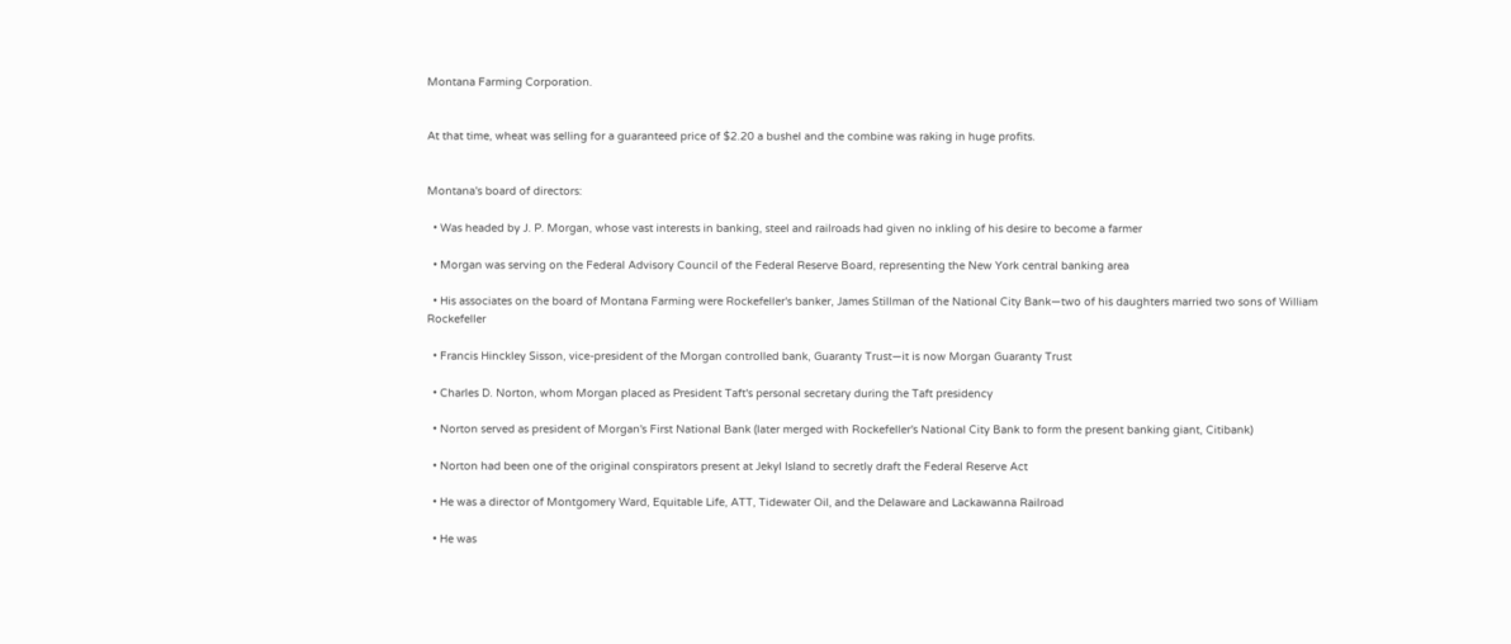Montana Farming Corporation.


At that time, wheat was selling for a guaranteed price of $2.20 a bushel and the combine was raking in huge profits.


Montana's board of directors:

  • Was headed by J. P. Morgan, whose vast interests in banking, steel and railroads had given no inkling of his desire to become a farmer

  • Morgan was serving on the Federal Advisory Council of the Federal Reserve Board, representing the New York central banking area

  • His associates on the board of Montana Farming were Rockefeller's banker, James Stillman of the National City Bank—two of his daughters married two sons of William Rockefeller

  • Francis Hinckley Sisson, vice-president of the Morgan controlled bank, Guaranty Trust—it is now Morgan Guaranty Trust

  • Charles D. Norton, whom Morgan placed as President Taft's personal secretary during the Taft presidency

  • Norton served as president of Morgan's First National Bank (later merged with Rockefeller's National City Bank to form the present banking giant, Citibank)

  • Norton had been one of the original conspirators present at Jekyl Island to secretly draft the Federal Reserve Act

  • He was a director of Montgomery Ward, Equitable Life, ATT, Tidewater Oil, and the Delaware and Lackawanna Railroad

  • He was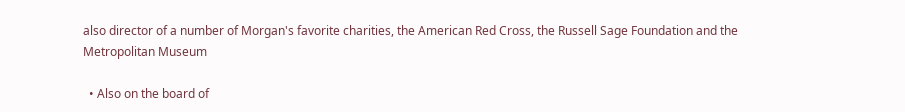also director of a number of Morgan's favorite charities, the American Red Cross, the Russell Sage Foundation and the Metropolitan Museum

  • Also on the board of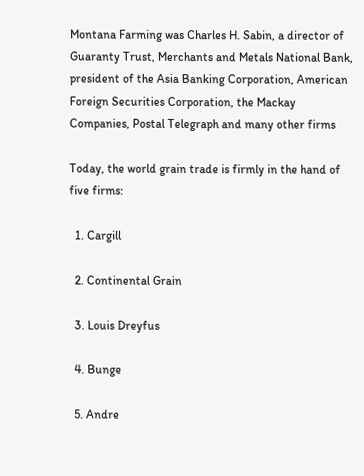Montana Farming was Charles H. Sabin, a director of Guaranty Trust, Merchants and Metals National Bank, president of the Asia Banking Corporation, American Foreign Securities Corporation, the Mackay Companies, Postal Telegraph and many other firms

Today, the world grain trade is firmly in the hand of five firms:

  1. Cargill

  2. Continental Grain

  3. Louis Dreyfus

  4. Bunge

  5. Andre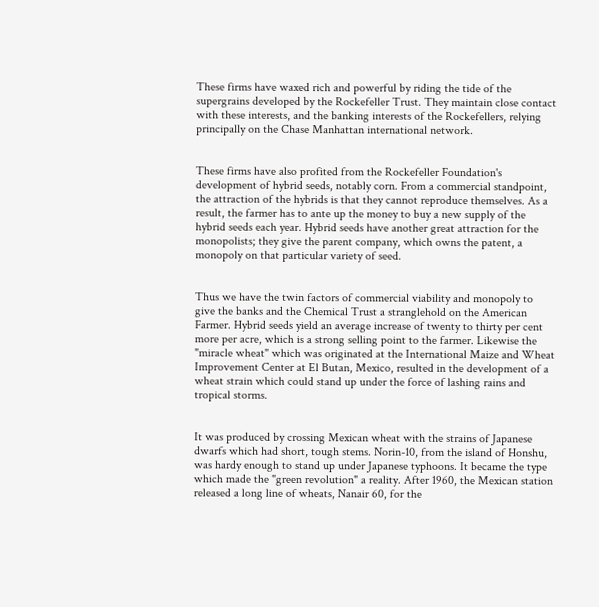These firms have waxed rich and powerful by riding the tide of the supergrains developed by the Rockefeller Trust. They maintain close contact with these interests, and the banking interests of the Rockefellers, relying principally on the Chase Manhattan international network.


These firms have also profited from the Rockefeller Foundation's development of hybrid seeds, notably corn. From a commercial standpoint, the attraction of the hybrids is that they cannot reproduce themselves. As a result, the farmer has to ante up the money to buy a new supply of the hybrid seeds each year. Hybrid seeds have another great attraction for the monopolists; they give the parent company, which owns the patent, a monopoly on that particular variety of seed.


Thus we have the twin factors of commercial viability and monopoly to give the banks and the Chemical Trust a stranglehold on the American Farmer. Hybrid seeds yield an average increase of twenty to thirty per cent more per acre, which is a strong selling point to the farmer. Likewise the "miracle wheat" which was originated at the International Maize and Wheat Improvement Center at El Butan, Mexico, resulted in the development of a wheat strain which could stand up under the force of lashing rains and tropical storms.


It was produced by crossing Mexican wheat with the strains of Japanese dwarfs which had short, tough stems. Norin-10, from the island of Honshu, was hardy enough to stand up under Japanese typhoons. It became the type which made the "green revolution" a reality. After 1960, the Mexican station released a long line of wheats, Nanair 60, for the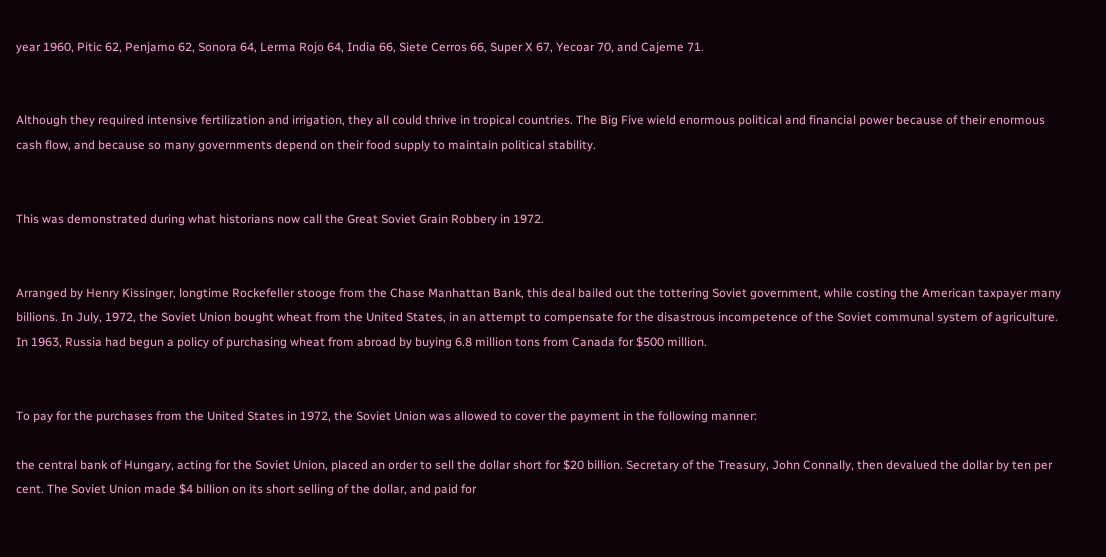year 1960, Pitic 62, Penjamo 62, Sonora 64, Lerma Rojo 64, India 66, Siete Cerros 66, Super X 67, Yecoar 70, and Cajeme 71.


Although they required intensive fertilization and irrigation, they all could thrive in tropical countries. The Big Five wield enormous political and financial power because of their enormous cash flow, and because so many governments depend on their food supply to maintain political stability.


This was demonstrated during what historians now call the Great Soviet Grain Robbery in 1972.


Arranged by Henry Kissinger, longtime Rockefeller stooge from the Chase Manhattan Bank, this deal bailed out the tottering Soviet government, while costing the American taxpayer many billions. In July, 1972, the Soviet Union bought wheat from the United States, in an attempt to compensate for the disastrous incompetence of the Soviet communal system of agriculture. In 1963, Russia had begun a policy of purchasing wheat from abroad by buying 6.8 million tons from Canada for $500 million.


To pay for the purchases from the United States in 1972, the Soviet Union was allowed to cover the payment in the following manner:

the central bank of Hungary, acting for the Soviet Union, placed an order to sell the dollar short for $20 billion. Secretary of the Treasury, John Connally, then devalued the dollar by ten per cent. The Soviet Union made $4 billion on its short selling of the dollar, and paid for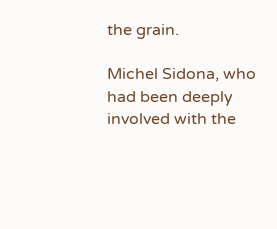the grain.

Michel Sidona, who had been deeply involved with the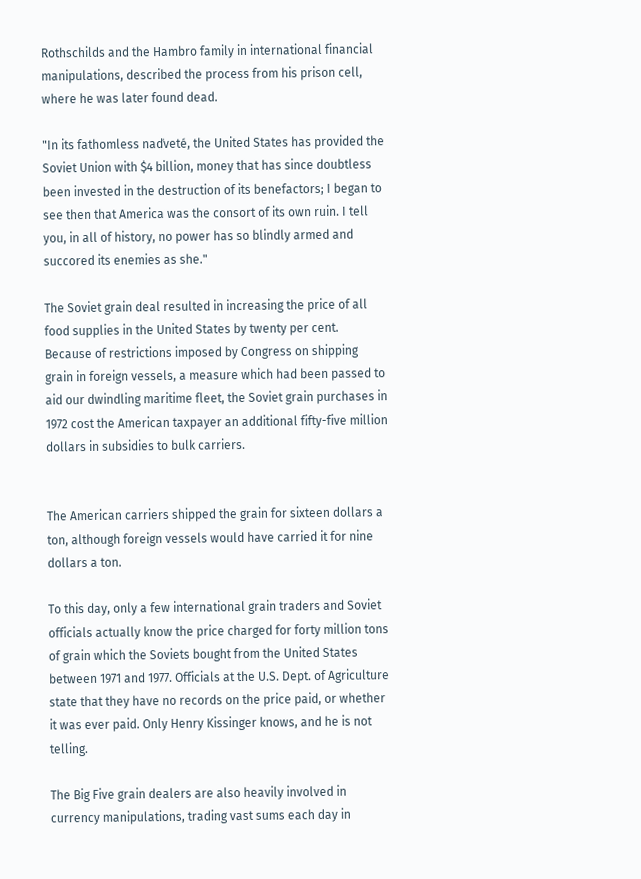Rothschilds and the Hambro family in international financial manipulations, described the process from his prison cell, where he was later found dead.

"In its fathomless naďveté, the United States has provided the Soviet Union with $4 billion, money that has since doubtless been invested in the destruction of its benefactors; I began to see then that America was the consort of its own ruin. I tell you, in all of history, no power has so blindly armed and succored its enemies as she."

The Soviet grain deal resulted in increasing the price of all food supplies in the United States by twenty per cent. Because of restrictions imposed by Congress on shipping grain in foreign vessels, a measure which had been passed to aid our dwindling maritime fleet, the Soviet grain purchases in 1972 cost the American taxpayer an additional fifty-five million dollars in subsidies to bulk carriers.


The American carriers shipped the grain for sixteen dollars a ton, although foreign vessels would have carried it for nine dollars a ton.

To this day, only a few international grain traders and Soviet officials actually know the price charged for forty million tons of grain which the Soviets bought from the United States between 1971 and 1977. Officials at the U.S. Dept. of Agriculture state that they have no records on the price paid, or whether it was ever paid. Only Henry Kissinger knows, and he is not telling.

The Big Five grain dealers are also heavily involved in currency manipulations, trading vast sums each day in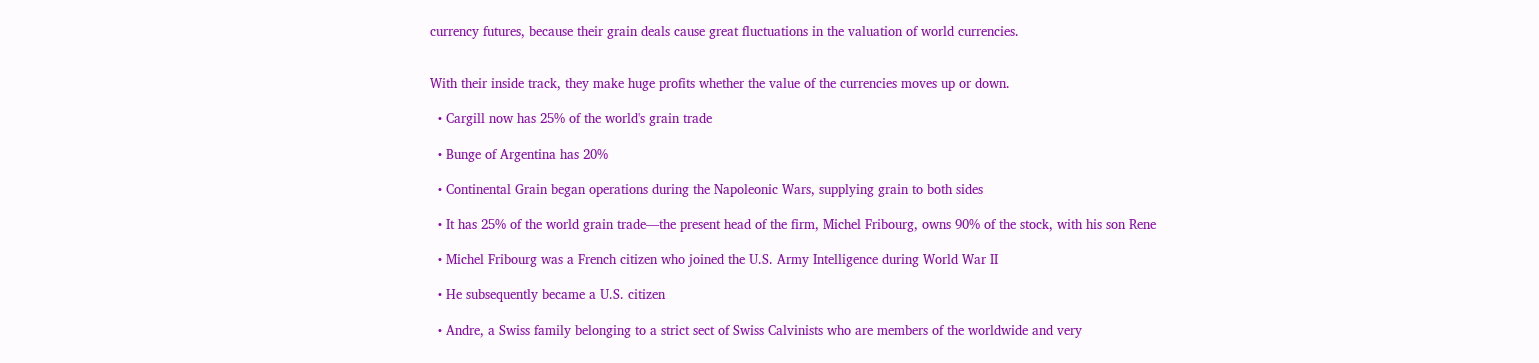currency futures, because their grain deals cause great fluctuations in the valuation of world currencies.


With their inside track, they make huge profits whether the value of the currencies moves up or down.

  • Cargill now has 25% of the world's grain trade

  • Bunge of Argentina has 20%

  • Continental Grain began operations during the Napoleonic Wars, supplying grain to both sides

  • It has 25% of the world grain trade—the present head of the firm, Michel Fribourg, owns 90% of the stock, with his son Rene

  • Michel Fribourg was a French citizen who joined the U.S. Army Intelligence during World War II

  • He subsequently became a U.S. citizen

  • Andre, a Swiss family belonging to a strict sect of Swiss Calvinists who are members of the worldwide and very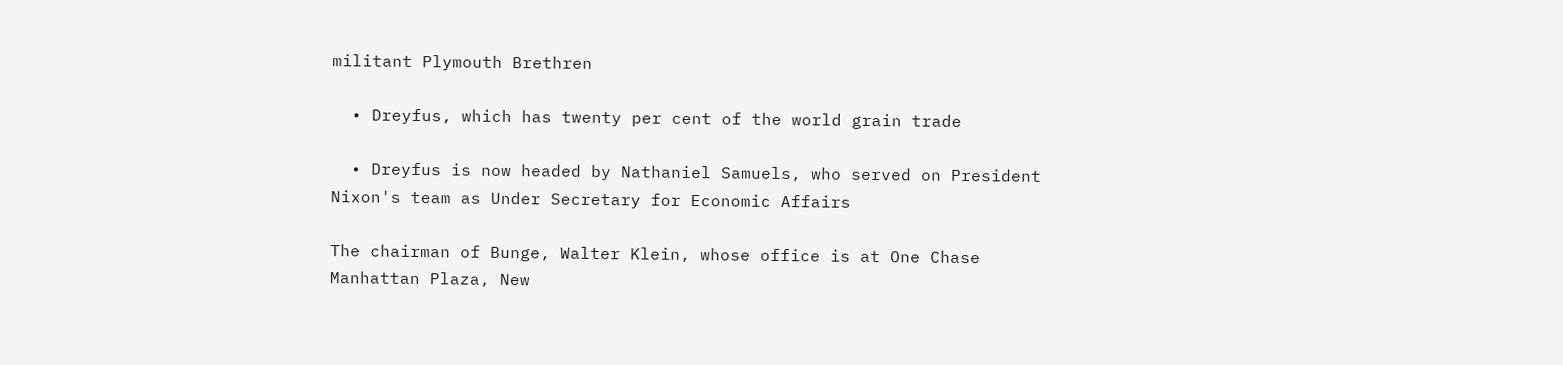militant Plymouth Brethren

  • Dreyfus, which has twenty per cent of the world grain trade

  • Dreyfus is now headed by Nathaniel Samuels, who served on President Nixon's team as Under Secretary for Economic Affairs

The chairman of Bunge, Walter Klein, whose office is at One Chase Manhattan Plaza, New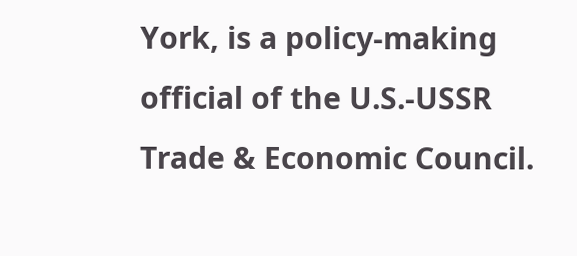York, is a policy-making official of the U.S.-USSR Trade & Economic Council.